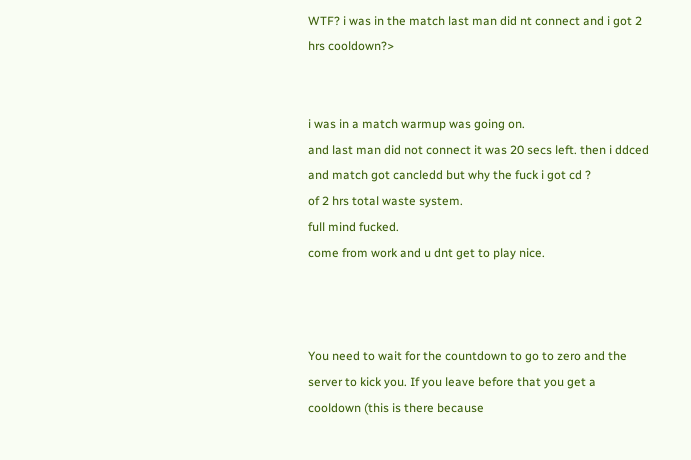WTF? i was in the match last man did nt connect and i got 2 hrs cooldown?>


i was in a match warmup was going on.
and last man did not connect it was 20 secs left. then i ddced and match got cancledd but why the fuck i got cd ?
of 2 hrs total waste system.
full mind fucked.
come from work and u dnt get to play nice.



You need to wait for the countdown to go to zero and the server to kick you. If you leave before that you get a cooldown (this is there because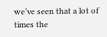we’ve seen that a lot of times the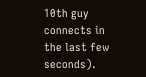10th guy connects in the last few seconds).